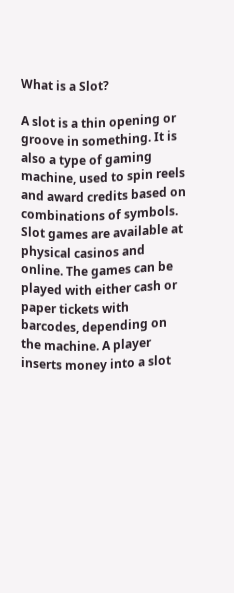What is a Slot?

A slot is a thin opening or groove in something. It is also a type of gaming machine, used to spin reels and award credits based on combinations of symbols. Slot games are available at physical casinos and online. The games can be played with either cash or paper tickets with barcodes, depending on the machine. A player inserts money into a slot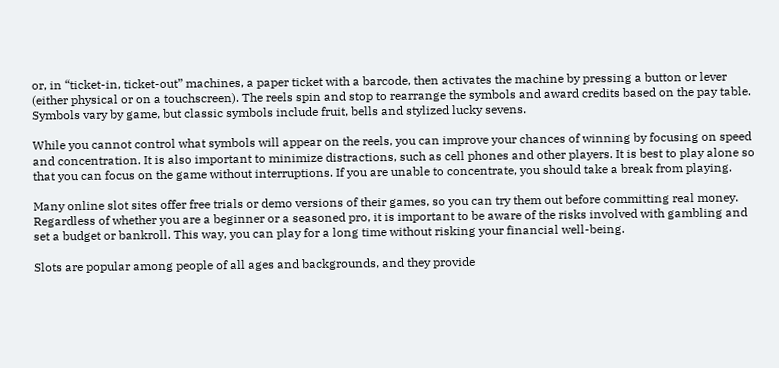or, in “ticket-in, ticket-out” machines, a paper ticket with a barcode, then activates the machine by pressing a button or lever (either physical or on a touchscreen). The reels spin and stop to rearrange the symbols and award credits based on the pay table. Symbols vary by game, but classic symbols include fruit, bells and stylized lucky sevens.

While you cannot control what symbols will appear on the reels, you can improve your chances of winning by focusing on speed and concentration. It is also important to minimize distractions, such as cell phones and other players. It is best to play alone so that you can focus on the game without interruptions. If you are unable to concentrate, you should take a break from playing.

Many online slot sites offer free trials or demo versions of their games, so you can try them out before committing real money. Regardless of whether you are a beginner or a seasoned pro, it is important to be aware of the risks involved with gambling and set a budget or bankroll. This way, you can play for a long time without risking your financial well-being.

Slots are popular among people of all ages and backgrounds, and they provide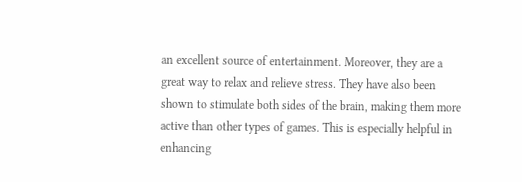an excellent source of entertainment. Moreover, they are a great way to relax and relieve stress. They have also been shown to stimulate both sides of the brain, making them more active than other types of games. This is especially helpful in enhancing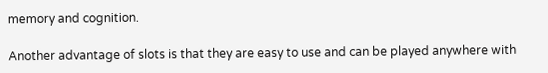memory and cognition.

Another advantage of slots is that they are easy to use and can be played anywhere with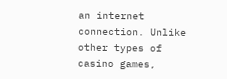an internet connection. Unlike other types of casino games,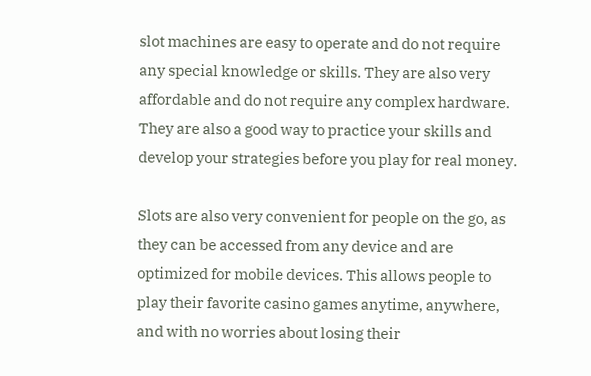slot machines are easy to operate and do not require any special knowledge or skills. They are also very affordable and do not require any complex hardware. They are also a good way to practice your skills and develop your strategies before you play for real money.

Slots are also very convenient for people on the go, as they can be accessed from any device and are optimized for mobile devices. This allows people to play their favorite casino games anytime, anywhere, and with no worries about losing their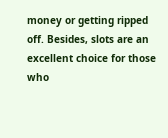money or getting ripped off. Besides, slots are an excellent choice for those who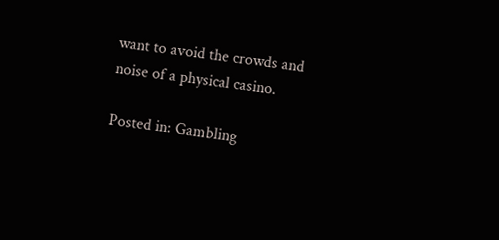want to avoid the crowds and noise of a physical casino.

Posted in: Gambling